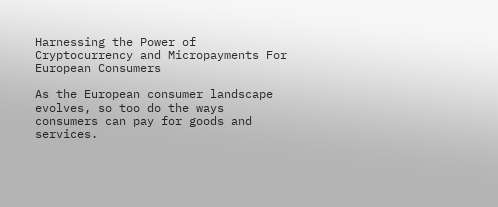Harnessing the Power of Cryptocurrency and Micropayments For European Consumers

As the European consumer landscape evolves, so too do the ways consumers can pay for goods and services.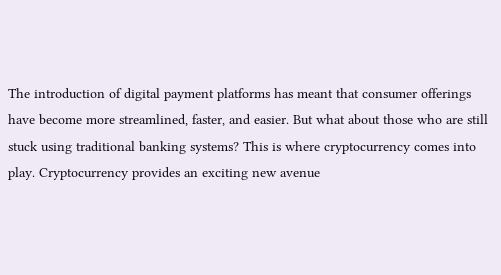The introduction of digital payment platforms has meant that consumer offerings have become more streamlined, faster, and easier. But what about those who are still stuck using traditional banking systems? This is where cryptocurrency comes into play. Cryptocurrency provides an exciting new avenue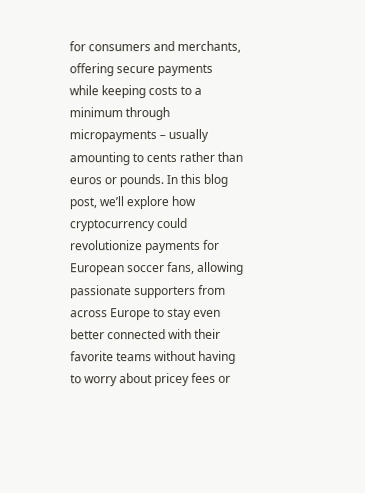for consumers and merchants, offering secure payments while keeping costs to a minimum through micropayments – usually amounting to cents rather than euros or pounds. In this blog post, we’ll explore how cryptocurrency could revolutionize payments for European soccer fans, allowing passionate supporters from across Europe to stay even better connected with their favorite teams without having to worry about pricey fees or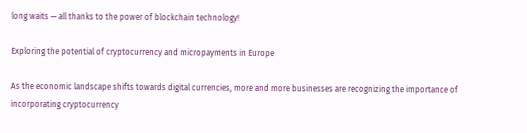long waits — all thanks to the power of blockchain technology!

Exploring the potential of cryptocurrency and micropayments in Europe

As the economic landscape shifts towards digital currencies, more and more businesses are recognizing the importance of incorporating cryptocurrency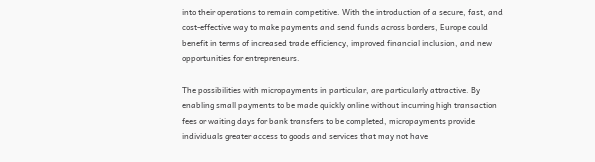into their operations to remain competitive. With the introduction of a secure, fast, and cost-effective way to make payments and send funds across borders, Europe could benefit in terms of increased trade efficiency, improved financial inclusion, and new opportunities for entrepreneurs.

The possibilities with micropayments in particular, are particularly attractive. By enabling small payments to be made quickly online without incurring high transaction fees or waiting days for bank transfers to be completed, micropayments provide individuals greater access to goods and services that may not have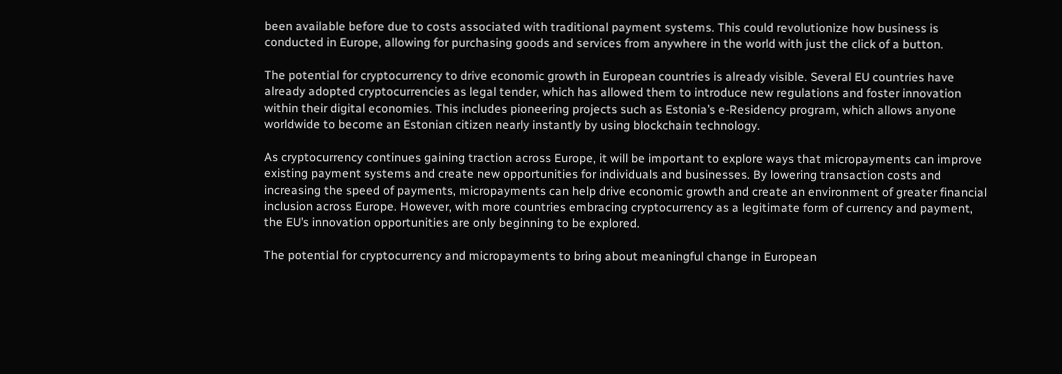been available before due to costs associated with traditional payment systems. This could revolutionize how business is conducted in Europe, allowing for purchasing goods and services from anywhere in the world with just the click of a button.

The potential for cryptocurrency to drive economic growth in European countries is already visible. Several EU countries have already adopted cryptocurrencies as legal tender, which has allowed them to introduce new regulations and foster innovation within their digital economies. This includes pioneering projects such as Estonia’s e-Residency program, which allows anyone worldwide to become an Estonian citizen nearly instantly by using blockchain technology.

As cryptocurrency continues gaining traction across Europe, it will be important to explore ways that micropayments can improve existing payment systems and create new opportunities for individuals and businesses. By lowering transaction costs and increasing the speed of payments, micropayments can help drive economic growth and create an environment of greater financial inclusion across Europe. However, with more countries embracing cryptocurrency as a legitimate form of currency and payment, the EU’s innovation opportunities are only beginning to be explored.

The potential for cryptocurrency and micropayments to bring about meaningful change in European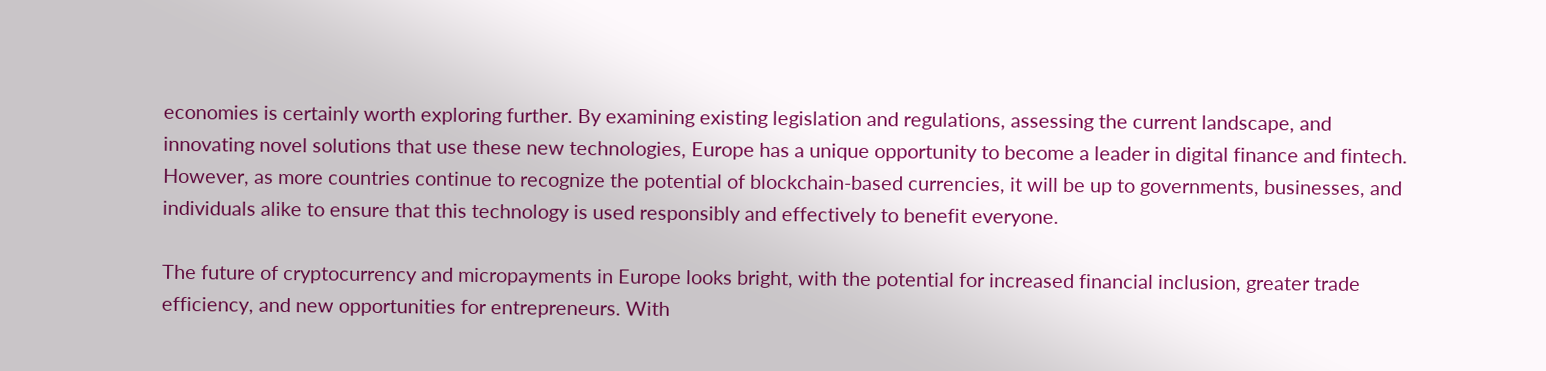economies is certainly worth exploring further. By examining existing legislation and regulations, assessing the current landscape, and innovating novel solutions that use these new technologies, Europe has a unique opportunity to become a leader in digital finance and fintech. However, as more countries continue to recognize the potential of blockchain-based currencies, it will be up to governments, businesses, and individuals alike to ensure that this technology is used responsibly and effectively to benefit everyone.

The future of cryptocurrency and micropayments in Europe looks bright, with the potential for increased financial inclusion, greater trade efficiency, and new opportunities for entrepreneurs. With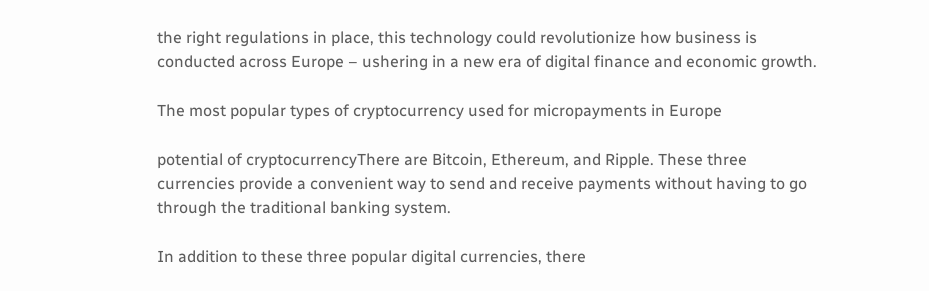the right regulations in place, this technology could revolutionize how business is conducted across Europe – ushering in a new era of digital finance and economic growth.

The most popular types of cryptocurrency used for micropayments in Europe

potential of cryptocurrencyThere are Bitcoin, Ethereum, and Ripple. These three currencies provide a convenient way to send and receive payments without having to go through the traditional banking system.

In addition to these three popular digital currencies, there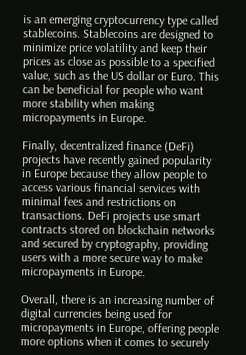is an emerging cryptocurrency type called stablecoins. Stablecoins are designed to minimize price volatility and keep their prices as close as possible to a specified value, such as the US dollar or Euro. This can be beneficial for people who want more stability when making micropayments in Europe.

Finally, decentralized finance (DeFi) projects have recently gained popularity in Europe because they allow people to access various financial services with minimal fees and restrictions on transactions. DeFi projects use smart contracts stored on blockchain networks and secured by cryptography, providing users with a more secure way to make micropayments in Europe.

Overall, there is an increasing number of digital currencies being used for micropayments in Europe, offering people more options when it comes to securely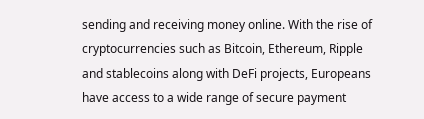sending and receiving money online. With the rise of cryptocurrencies such as Bitcoin, Ethereum, Ripple and stablecoins along with DeFi projects, Europeans have access to a wide range of secure payment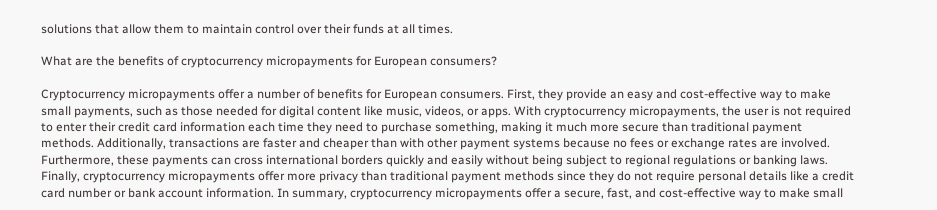solutions that allow them to maintain control over their funds at all times.

What are the benefits of cryptocurrency micropayments for European consumers?

Cryptocurrency micropayments offer a number of benefits for European consumers. First, they provide an easy and cost-effective way to make small payments, such as those needed for digital content like music, videos, or apps. With cryptocurrency micropayments, the user is not required to enter their credit card information each time they need to purchase something, making it much more secure than traditional payment methods. Additionally, transactions are faster and cheaper than with other payment systems because no fees or exchange rates are involved. Furthermore, these payments can cross international borders quickly and easily without being subject to regional regulations or banking laws. Finally, cryptocurrency micropayments offer more privacy than traditional payment methods since they do not require personal details like a credit card number or bank account information. In summary, cryptocurrency micropayments offer a secure, fast, and cost-effective way to make small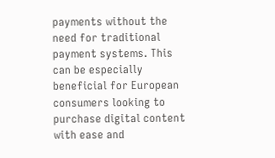payments without the need for traditional payment systems. This can be especially beneficial for European consumers looking to purchase digital content with ease and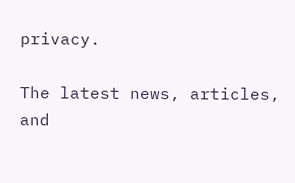privacy.

The latest news, articles, and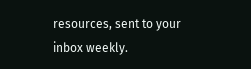resources, sent to your inbox weekly.